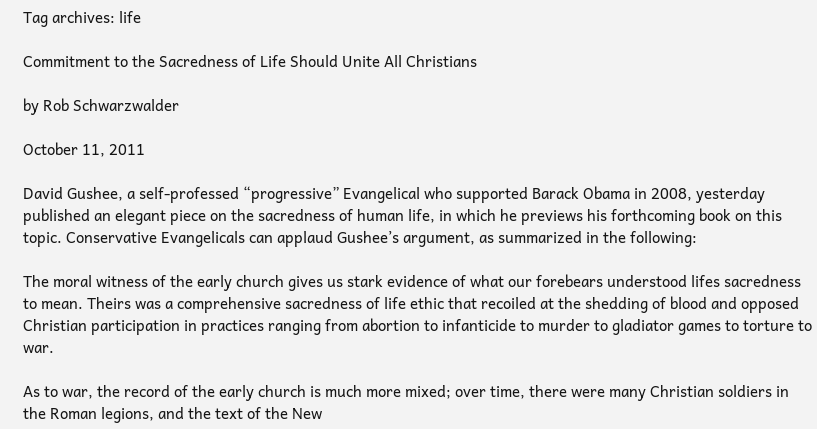Tag archives: life

Commitment to the Sacredness of Life Should Unite All Christians

by Rob Schwarzwalder

October 11, 2011

David Gushee, a self-professed “progressive” Evangelical who supported Barack Obama in 2008, yesterday published an elegant piece on the sacredness of human life, in which he previews his forthcoming book on this topic. Conservative Evangelicals can applaud Gushee’s argument, as summarized in the following:

The moral witness of the early church gives us stark evidence of what our forebears understood lifes sacredness to mean. Theirs was a comprehensive sacredness of life ethic that recoiled at the shedding of blood and opposed Christian participation in practices ranging from abortion to infanticide to murder to gladiator games to torture to war.

As to war, the record of the early church is much more mixed; over time, there were many Christian soldiers in the Roman legions, and the text of the New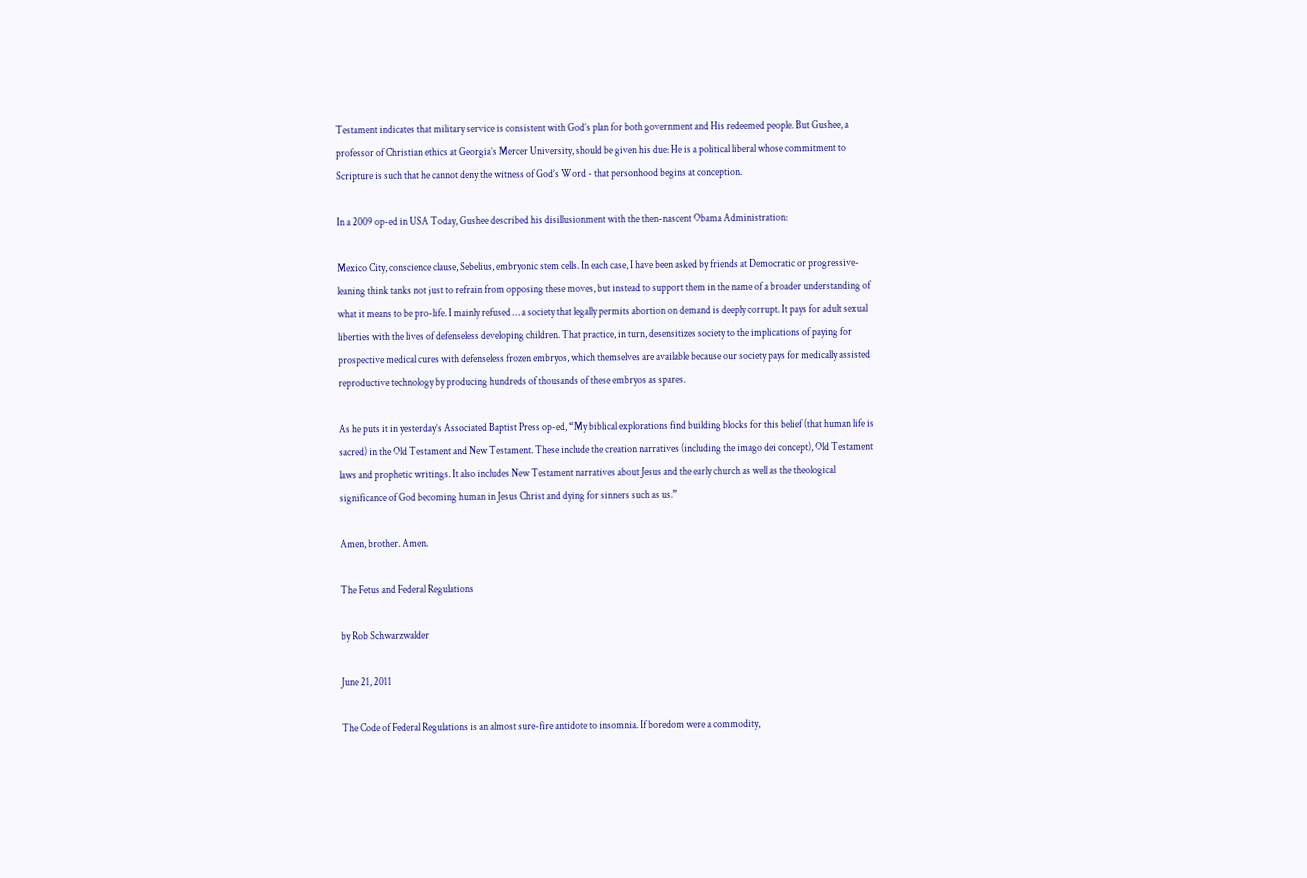Testament indicates that military service is consistent with God’s plan for both government and His redeemed people. But Gushee, a professor of Christian ethics at Georgia’s Mercer University, should be given his due: He is a political liberal whose commitment to Scripture is such that he cannot deny the witness of God’s Word - that personhood begins at conception.

In a 2009 op-ed in USA Today, Gushee described his disillusionment with the then-nascent Obama Administration:

Mexico City, conscience clause, Sebelius, embryonic stem cells. In each case, I have been asked by friends at Democratic or progressive-leaning think tanks not just to refrain from opposing these moves, but instead to support them in the name of a broader understanding of what it means to be pro-life. I mainly refused … a society that legally permits abortion on demand is deeply corrupt. It pays for adult sexual liberties with the lives of defenseless developing children. That practice, in turn, desensitizes society to the implications of paying for prospective medical cures with defenseless frozen embryos, which themselves are available because our society pays for medically assisted reproductive technology by producing hundreds of thousands of these embryos as spares.

As he puts it in yesterday’s Associated Baptist Press op-ed, “My biblical explorations find building blocks for this belief (that human life is sacred) in the Old Testament and New Testament. These include the creation narratives (including the imago dei concept), Old Testament laws and prophetic writings. It also includes New Testament narratives about Jesus and the early church as well as the theological significance of God becoming human in Jesus Christ and dying for sinners such as us.”

Amen, brother. Amen.

The Fetus and Federal Regulations

by Rob Schwarzwalder

June 21, 2011

The Code of Federal Regulations is an almost sure-fire antidote to insomnia. If boredom were a commodity,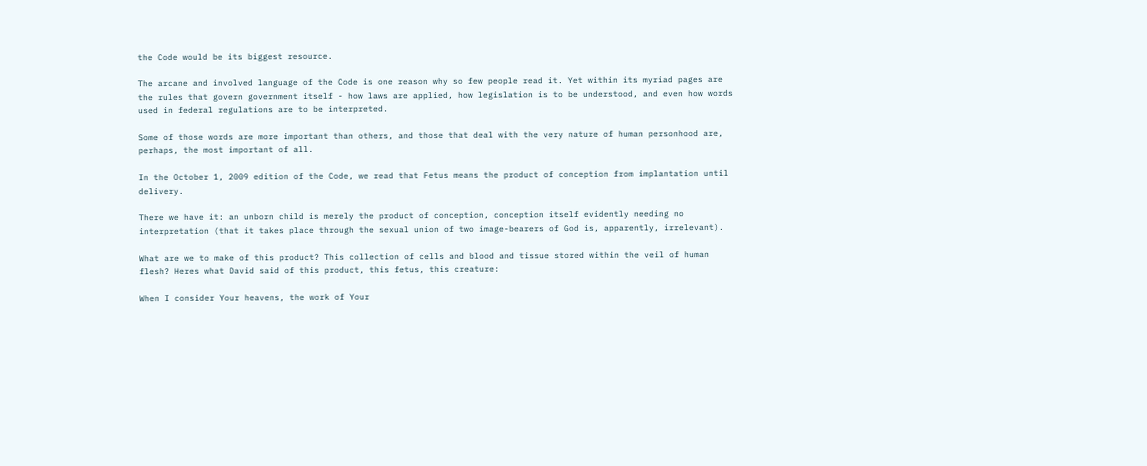the Code would be its biggest resource.

The arcane and involved language of the Code is one reason why so few people read it. Yet within its myriad pages are the rules that govern government itself - how laws are applied, how legislation is to be understood, and even how words used in federal regulations are to be interpreted.

Some of those words are more important than others, and those that deal with the very nature of human personhood are, perhaps, the most important of all.

In the October 1, 2009 edition of the Code, we read that Fetus means the product of conception from implantation until delivery.

There we have it: an unborn child is merely the product of conception, conception itself evidently needing no interpretation (that it takes place through the sexual union of two image-bearers of God is, apparently, irrelevant).

What are we to make of this product? This collection of cells and blood and tissue stored within the veil of human flesh? Heres what David said of this product, this fetus, this creature:

When I consider Your heavens, the work of Your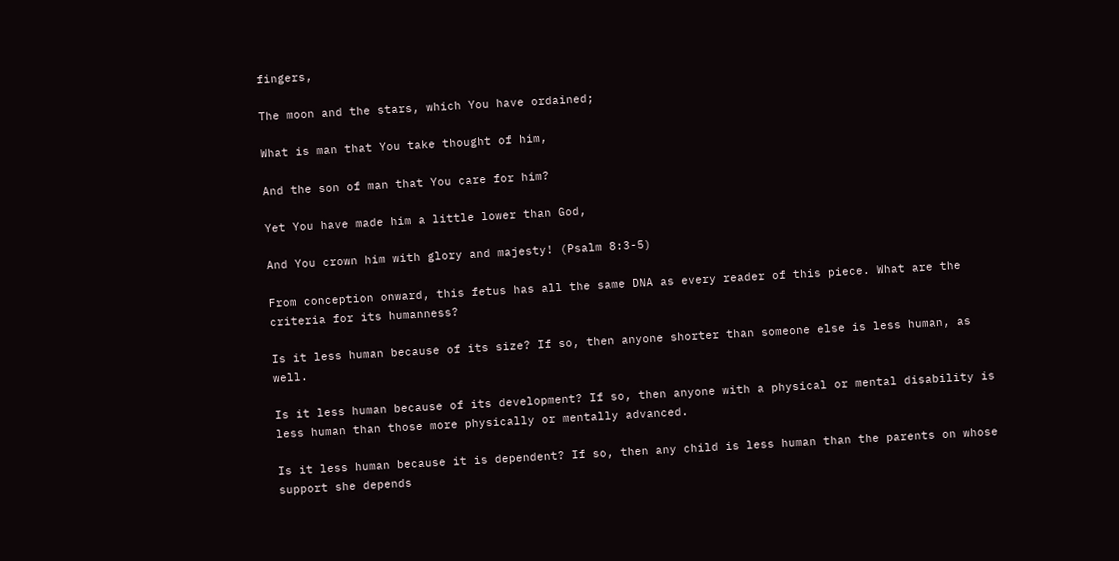fingers,

The moon and the stars, which You have ordained;

What is man that You take thought of him,

And the son of man that You care for him?

Yet You have made him a little lower than God,

And You crown him with glory and majesty! (Psalm 8:3-5)

From conception onward, this fetus has all the same DNA as every reader of this piece. What are the criteria for its humanness?

Is it less human because of its size? If so, then anyone shorter than someone else is less human, as well.

Is it less human because of its development? If so, then anyone with a physical or mental disability is less human than those more physically or mentally advanced.

Is it less human because it is dependent? If so, then any child is less human than the parents on whose support she depends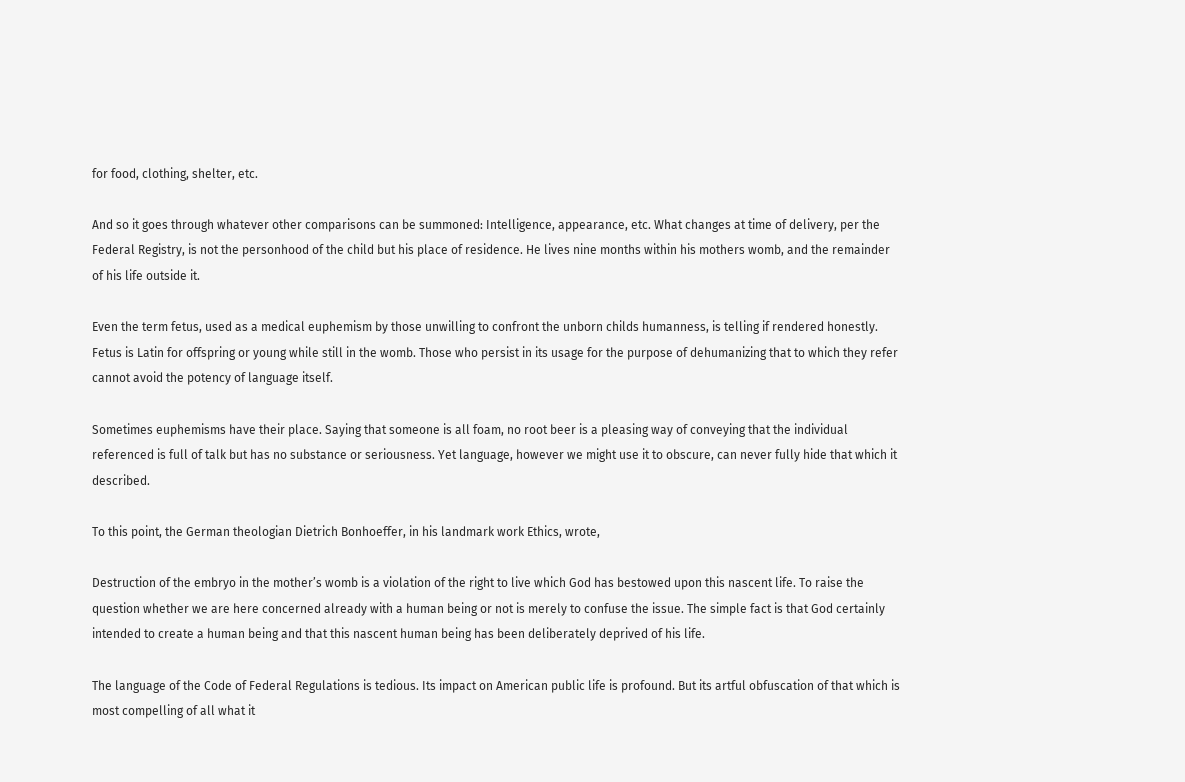for food, clothing, shelter, etc.

And so it goes through whatever other comparisons can be summoned: Intelligence, appearance, etc. What changes at time of delivery, per the Federal Registry, is not the personhood of the child but his place of residence. He lives nine months within his mothers womb, and the remainder of his life outside it.

Even the term fetus, used as a medical euphemism by those unwilling to confront the unborn childs humanness, is telling if rendered honestly. Fetus is Latin for offspring or young while still in the womb. Those who persist in its usage for the purpose of dehumanizing that to which they refer cannot avoid the potency of language itself.

Sometimes euphemisms have their place. Saying that someone is all foam, no root beer is a pleasing way of conveying that the individual referenced is full of talk but has no substance or seriousness. Yet language, however we might use it to obscure, can never fully hide that which it described.

To this point, the German theologian Dietrich Bonhoeffer, in his landmark work Ethics, wrote,

Destruction of the embryo in the mother’s womb is a violation of the right to live which God has bestowed upon this nascent life. To raise the question whether we are here concerned already with a human being or not is merely to confuse the issue. The simple fact is that God certainly intended to create a human being and that this nascent human being has been deliberately deprived of his life.

The language of the Code of Federal Regulations is tedious. Its impact on American public life is profound. But its artful obfuscation of that which is most compelling of all what it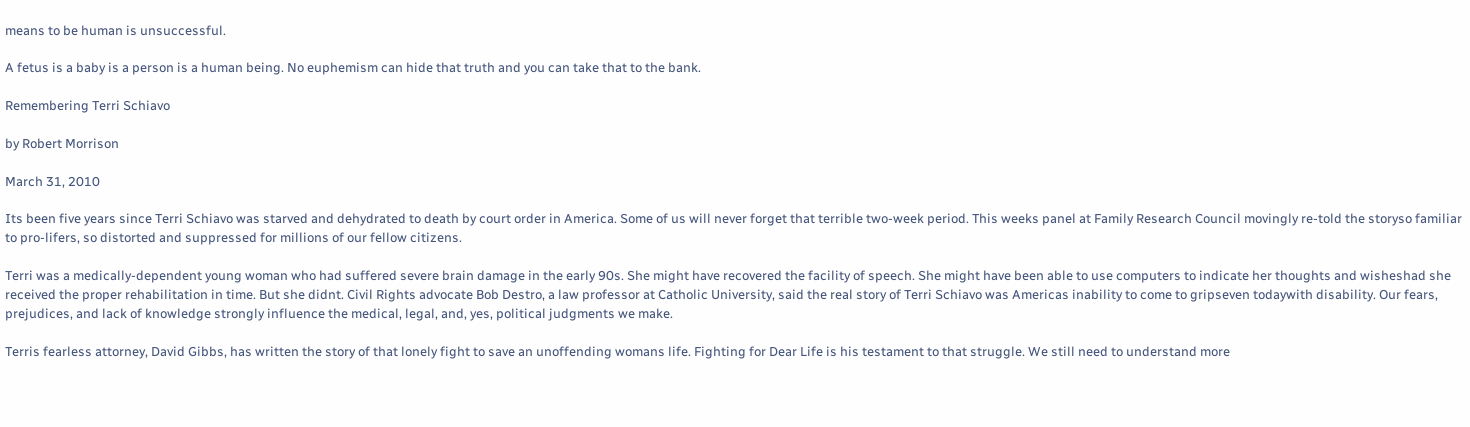means to be human is unsuccessful.

A fetus is a baby is a person is a human being. No euphemism can hide that truth and you can take that to the bank.

Remembering Terri Schiavo

by Robert Morrison

March 31, 2010

Its been five years since Terri Schiavo was starved and dehydrated to death by court order in America. Some of us will never forget that terrible two-week period. This weeks panel at Family Research Council movingly re-told the storyso familiar to pro-lifers, so distorted and suppressed for millions of our fellow citizens.

Terri was a medically-dependent young woman who had suffered severe brain damage in the early 90s. She might have recovered the facility of speech. She might have been able to use computers to indicate her thoughts and wisheshad she received the proper rehabilitation in time. But she didnt. Civil Rights advocate Bob Destro, a law professor at Catholic University, said the real story of Terri Schiavo was Americas inability to come to gripseven todaywith disability. Our fears, prejudices, and lack of knowledge strongly influence the medical, legal, and, yes, political judgments we make.

Terris fearless attorney, David Gibbs, has written the story of that lonely fight to save an unoffending womans life. Fighting for Dear Life is his testament to that struggle. We still need to understand more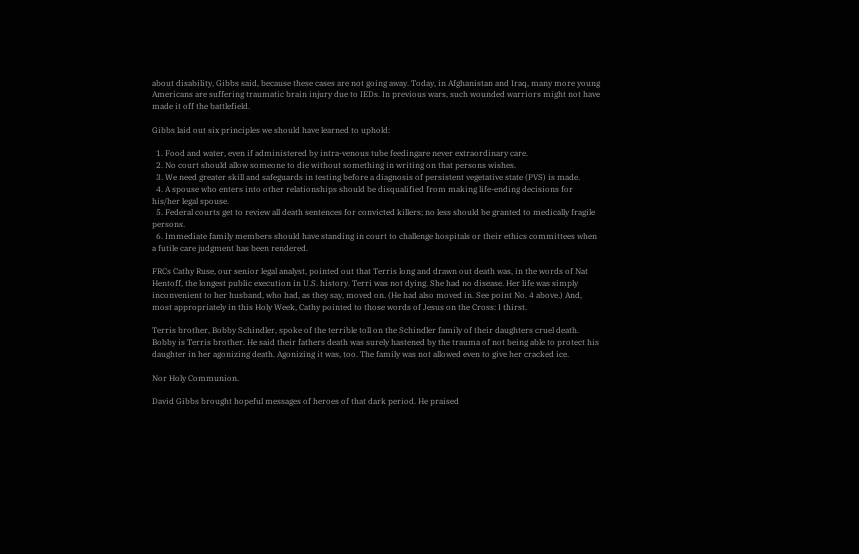about disability, Gibbs said, because these cases are not going away. Today, in Afghanistan and Iraq, many more young Americans are suffering traumatic brain injury due to IEDs. In previous wars, such wounded warriors might not have made it off the battlefield.

Gibbs laid out six principles we should have learned to uphold:

  1. Food and water, even if administered by intra-venous tube feedingare never extraordinary care.
  2. No court should allow someone to die without something in writing on that persons wishes.
  3. We need greater skill and safeguards in testing before a diagnosis of persistent vegetative state (PVS) is made.
  4. A spouse who enters into other relationships should be disqualified from making life-ending decisions for his/her legal spouse.
  5. Federal courts get to review all death sentences for convicted killers; no less should be granted to medically fragile persons.
  6. Immediate family members should have standing in court to challenge hospitals or their ethics committees when a futile care judgment has been rendered.

FRCs Cathy Ruse, our senior legal analyst, pointed out that Terris long and drawn out death was, in the words of Nat Hentoff, the longest public execution in U.S. history. Terri was not dying. She had no disease. Her life was simply inconvenient to her husband, who had, as they say, moved on. (He had also moved in. See point No. 4 above.) And, most appropriately in this Holy Week, Cathy pointed to those words of Jesus on the Cross: I thirst.

Terris brother, Bobby Schindler, spoke of the terrible toll on the Schindler family of their daughters cruel death. Bobby is Terris brother. He said their fathers death was surely hastened by the trauma of not being able to protect his daughter in her agonizing death. Agonizing it was, too. The family was not allowed even to give her cracked ice.

Nor Holy Communion.

David Gibbs brought hopeful messages of heroes of that dark period. He praised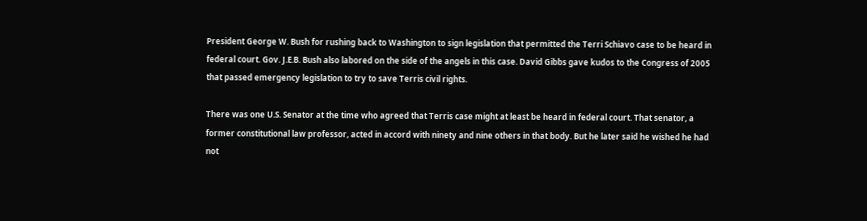President George W. Bush for rushing back to Washington to sign legislation that permitted the Terri Schiavo case to be heard in federal court. Gov. J.E.B. Bush also labored on the side of the angels in this case. David Gibbs gave kudos to the Congress of 2005 that passed emergency legislation to try to save Terris civil rights.

There was one U.S. Senator at the time who agreed that Terris case might at least be heard in federal court. That senator, a former constitutional law professor, acted in accord with ninety and nine others in that body. But he later said he wished he had not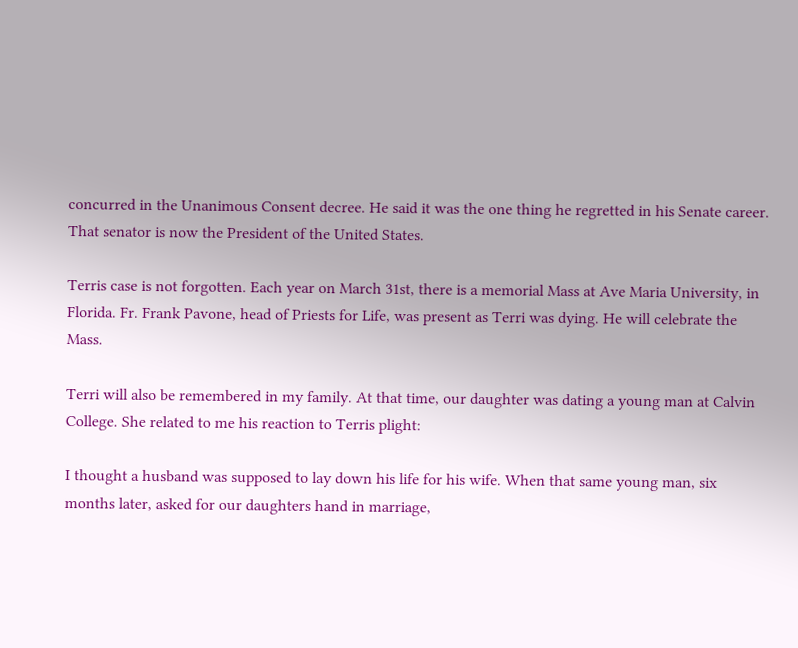concurred in the Unanimous Consent decree. He said it was the one thing he regretted in his Senate career. That senator is now the President of the United States.

Terris case is not forgotten. Each year on March 31st, there is a memorial Mass at Ave Maria University, in Florida. Fr. Frank Pavone, head of Priests for Life, was present as Terri was dying. He will celebrate the Mass.

Terri will also be remembered in my family. At that time, our daughter was dating a young man at Calvin College. She related to me his reaction to Terris plight:

I thought a husband was supposed to lay down his life for his wife. When that same young man, six months later, asked for our daughters hand in marriage,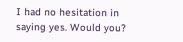I had no hesitation in saying yes. Would you?